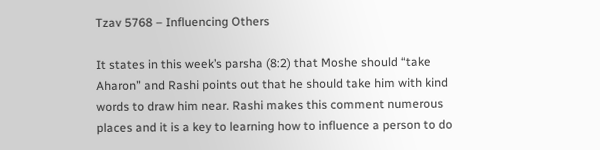Tzav 5768 – Influencing Others

It states in this week’s parsha (8:2) that Moshe should “take Aharon” and Rashi points out that he should take him with kind words to draw him near. Rashi makes this comment numerous places and it is a key to learning how to influence a person to do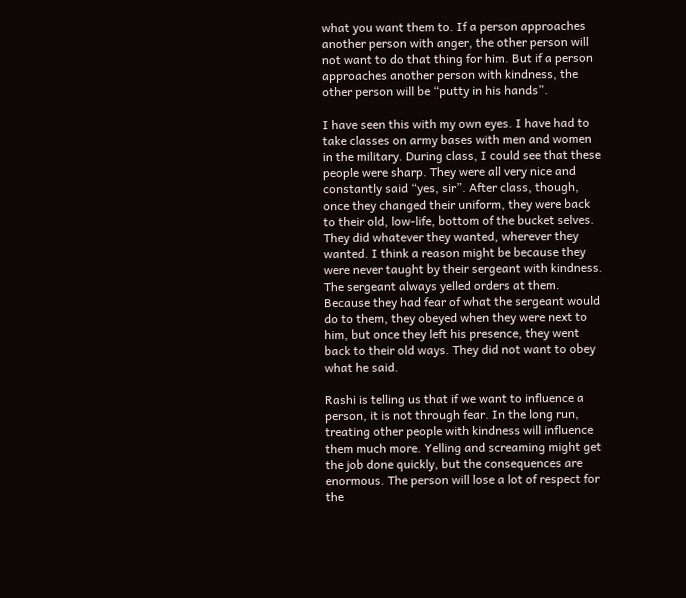what you want them to. If a person approaches another person with anger, the other person will not want to do that thing for him. But if a person approaches another person with kindness, the other person will be “putty in his hands”.

I have seen this with my own eyes. I have had to take classes on army bases with men and women in the military. During class, I could see that these people were sharp. They were all very nice and constantly said “yes, sir”. After class, though, once they changed their uniform, they were back to their old, low-life, bottom of the bucket selves. They did whatever they wanted, wherever they wanted. I think a reason might be because they were never taught by their sergeant with kindness. The sergeant always yelled orders at them. Because they had fear of what the sergeant would do to them, they obeyed when they were next to him, but once they left his presence, they went back to their old ways. They did not want to obey what he said.

Rashi is telling us that if we want to influence a person, it is not through fear. In the long run, treating other people with kindness will influence them much more. Yelling and screaming might get the job done quickly, but the consequences are enormous. The person will lose a lot of respect for the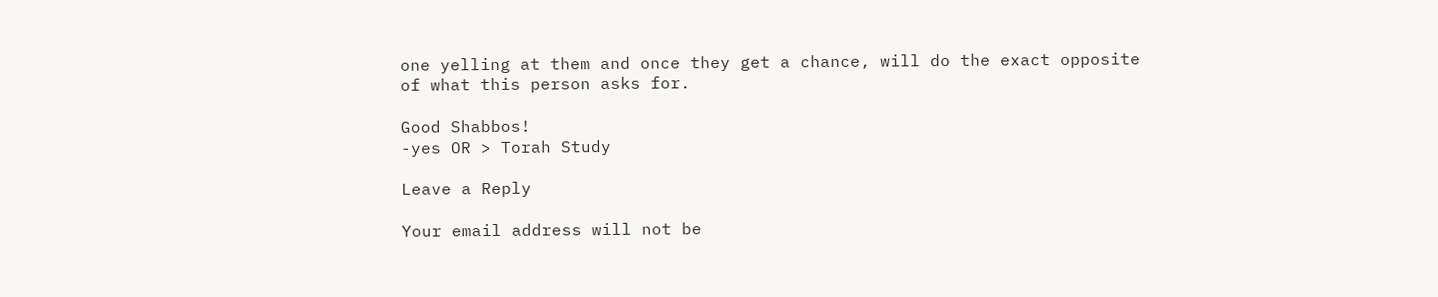one yelling at them and once they get a chance, will do the exact opposite of what this person asks for.

Good Shabbos!
-yes OR > Torah Study

Leave a Reply

Your email address will not be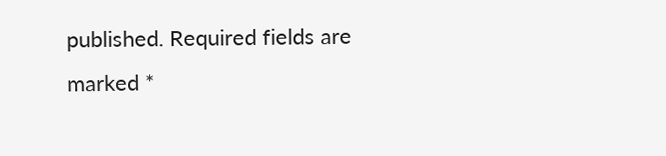published. Required fields are marked *